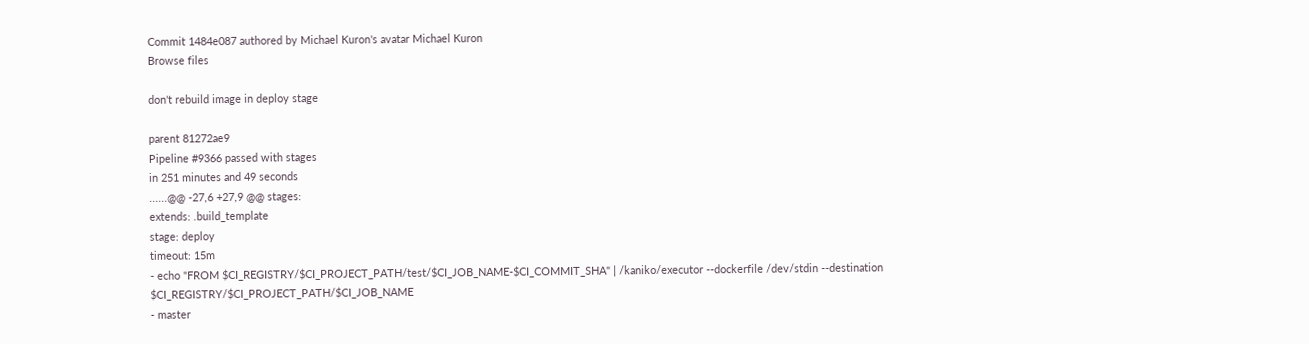Commit 1484e087 authored by Michael Kuron's avatar Michael Kuron
Browse files

don't rebuild image in deploy stage

parent 81272ae9
Pipeline #9366 passed with stages
in 251 minutes and 49 seconds
......@@ -27,6 +27,9 @@ stages:
extends: .build_template
stage: deploy
timeout: 15m
- echo "FROM $CI_REGISTRY/$CI_PROJECT_PATH/test/$CI_JOB_NAME-$CI_COMMIT_SHA" | /kaniko/executor --dockerfile /dev/stdin --destination $CI_REGISTRY/$CI_PROJECT_PATH/$CI_JOB_NAME
- master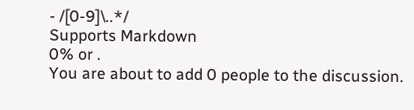- /[0-9]\..*/
Supports Markdown
0% or .
You are about to add 0 people to the discussion.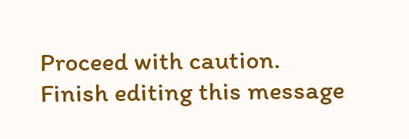Proceed with caution.
Finish editing this message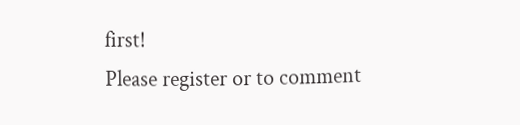first!
Please register or to comment